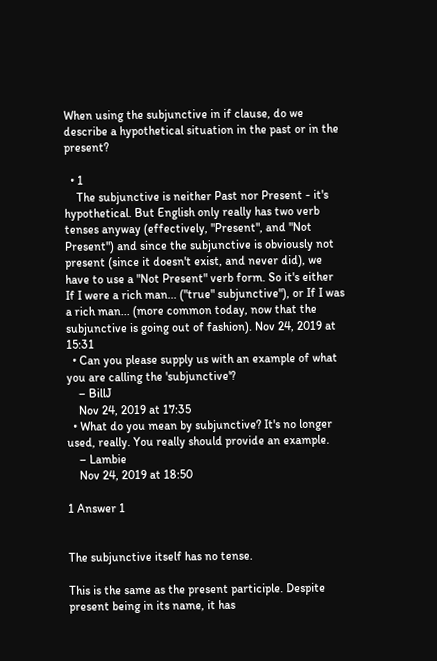When using the subjunctive in if clause, do we describe a hypothetical situation in the past or in the present?

  • 1
    The subjunctive is neither Past nor Present - it's hypothetical. But English only really has two verb tenses anyway (effectively, "Present", and "Not Present") and since the subjunctive is obviously not present (since it doesn't exist, and never did), we have to use a "Not Present" verb form. So it's either If I were a rich man... ("true" subjunctive"), or If I was a rich man... (more common today, now that the subjunctive is going out of fashion). Nov 24, 2019 at 15:31
  • Can you please supply us with an example of what you are calling the 'subjunctive'?
    – BillJ
    Nov 24, 2019 at 17:35
  • What do you mean by subjunctive? It's no longer used, really. You really should provide an example.
    – Lambie
    Nov 24, 2019 at 18:50

1 Answer 1


The subjunctive itself has no tense.

This is the same as the present participle. Despite present being in its name, it has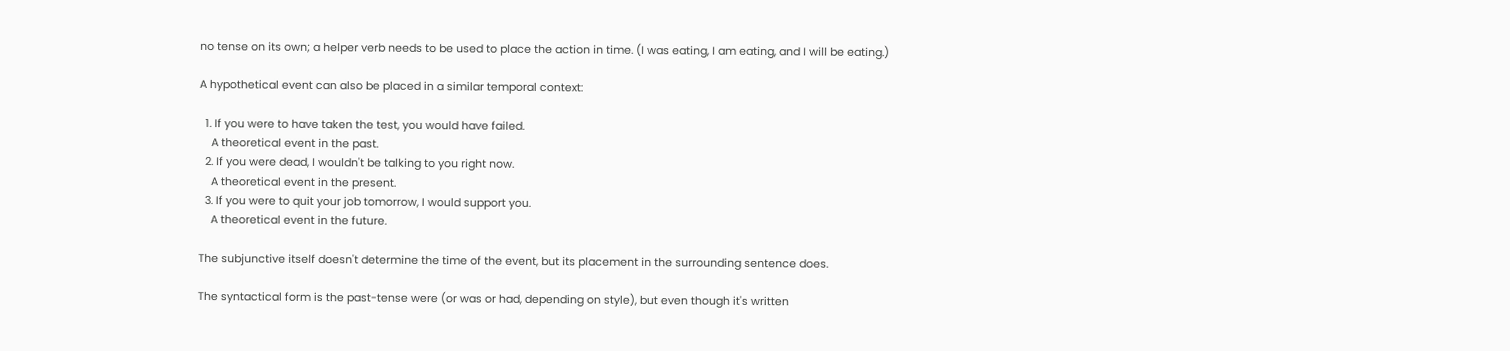no tense on its own; a helper verb needs to be used to place the action in time. (I was eating, I am eating, and I will be eating.)

A hypothetical event can also be placed in a similar temporal context:

  1. If you were to have taken the test, you would have failed.
    A theoretical event in the past.
  2. If you were dead, I wouldn't be talking to you right now.
    A theoretical event in the present.
  3. If you were to quit your job tomorrow, I would support you.
    A theoretical event in the future.

The subjunctive itself doesn't determine the time of the event, but its placement in the surrounding sentence does.

The syntactical form is the past-tense were (or was or had, depending on style), but even though it's written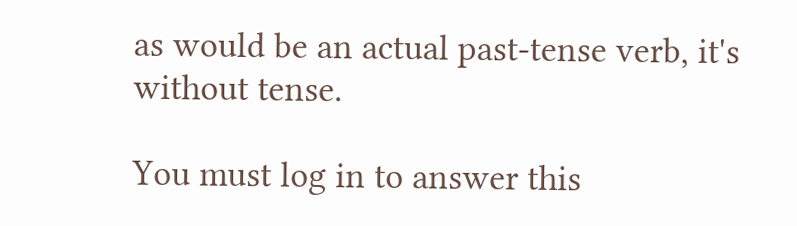as would be an actual past-tense verb, it's without tense.

You must log in to answer this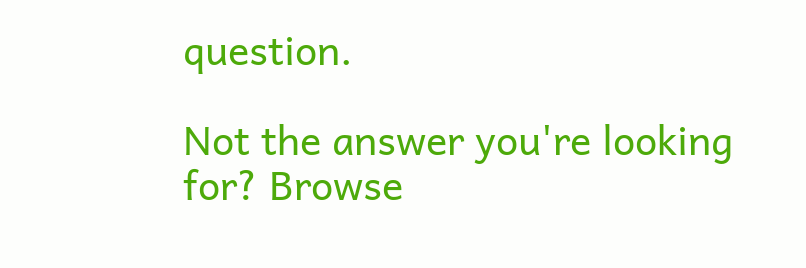question.

Not the answer you're looking for? Browse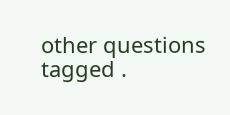other questions tagged .